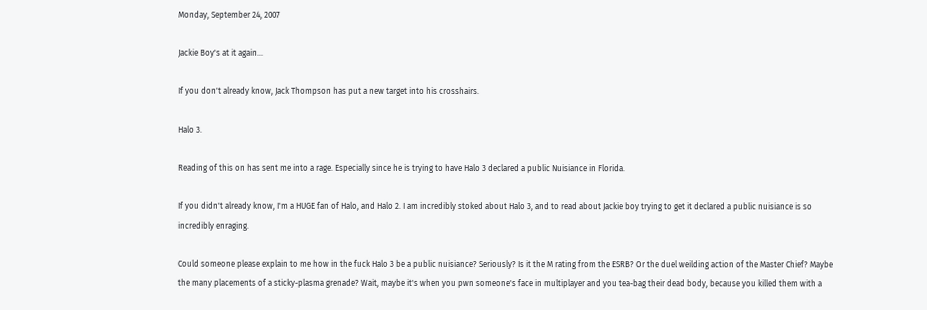Monday, September 24, 2007

Jackie Boy's at it again...

If you don't already know, Jack Thompson has put a new target into his crosshairs.

Halo 3.

Reading of this on has sent me into a rage. Especially since he is trying to have Halo 3 declared a public Nuisiance in Florida.

If you didn't already know, I'm a HUGE fan of Halo, and Halo 2. I am incredibly stoked about Halo 3, and to read about Jackie boy trying to get it declared a public nuisiance is so incredibly enraging.

Could someone please explain to me how in the fuck Halo 3 be a public nuisiance? Seriously? Is it the M rating from the ESRB? Or the duel weilding action of the Master Chief? Maybe the many placements of a sticky-plasma grenade? Wait, maybe it's when you pwn someone's face in multiplayer and you tea-bag their dead body, because you killed them with a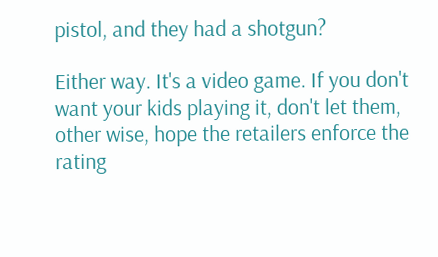pistol, and they had a shotgun?

Either way. It's a video game. If you don't want your kids playing it, don't let them, other wise, hope the retailers enforce the rating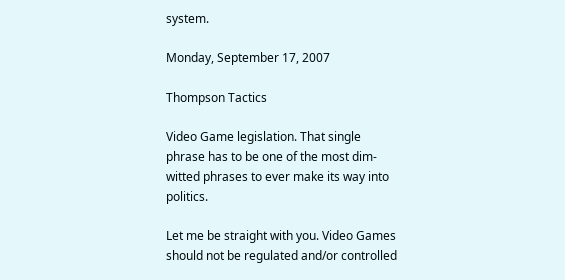system.

Monday, September 17, 2007

Thompson Tactics

Video Game legislation. That single phrase has to be one of the most dim-witted phrases to ever make its way into politics.

Let me be straight with you. Video Games should not be regulated and/or controlled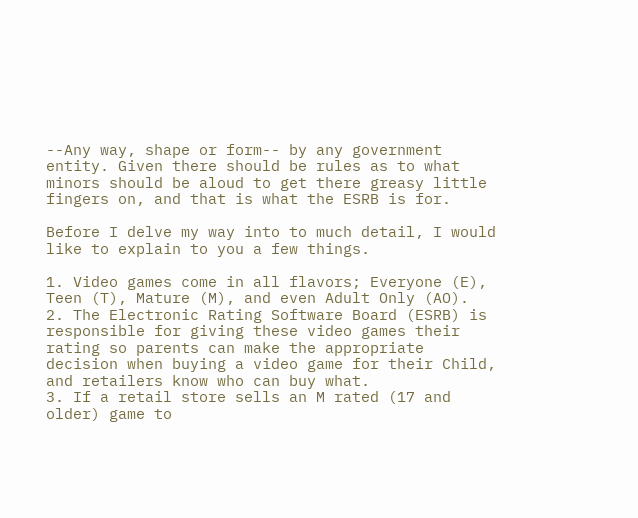--Any way, shape or form-- by any government entity. Given there should be rules as to what minors should be aloud to get there greasy little fingers on, and that is what the ESRB is for.

Before I delve my way into to much detail, I would like to explain to you a few things.

1. Video games come in all flavors; Everyone (E), Teen (T), Mature (M), and even Adult Only (AO).
2. The Electronic Rating Software Board (ESRB) is responsible for giving these video games their rating so parents can make the appropriate decision when buying a video game for their Child, and retailers know who can buy what.
3. If a retail store sells an M rated (17 and older) game to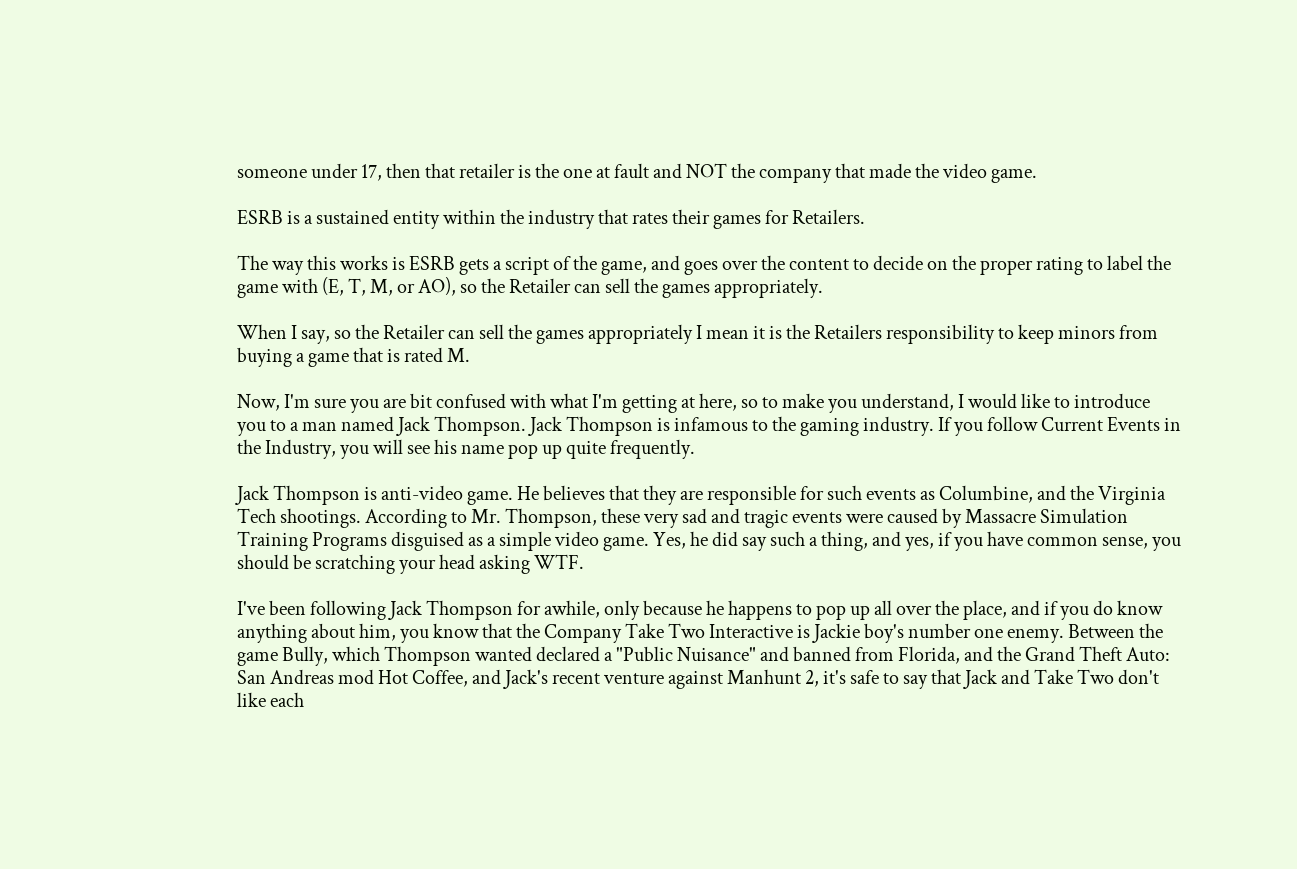someone under 17, then that retailer is the one at fault and NOT the company that made the video game.

ESRB is a sustained entity within the industry that rates their games for Retailers.

The way this works is ESRB gets a script of the game, and goes over the content to decide on the proper rating to label the game with (E, T, M, or AO), so the Retailer can sell the games appropriately.

When I say, so the Retailer can sell the games appropriately I mean it is the Retailers responsibility to keep minors from buying a game that is rated M.

Now, I'm sure you are bit confused with what I'm getting at here, so to make you understand, I would like to introduce you to a man named Jack Thompson. Jack Thompson is infamous to the gaming industry. If you follow Current Events in the Industry, you will see his name pop up quite frequently.

Jack Thompson is anti-video game. He believes that they are responsible for such events as Columbine, and the Virginia Tech shootings. According to Mr. Thompson, these very sad and tragic events were caused by Massacre Simulation Training Programs disguised as a simple video game. Yes, he did say such a thing, and yes, if you have common sense, you should be scratching your head asking WTF.

I've been following Jack Thompson for awhile, only because he happens to pop up all over the place, and if you do know anything about him, you know that the Company Take Two Interactive is Jackie boy's number one enemy. Between the game Bully, which Thompson wanted declared a "Public Nuisance" and banned from Florida, and the Grand Theft Auto: San Andreas mod Hot Coffee, and Jack's recent venture against Manhunt 2, it's safe to say that Jack and Take Two don't like each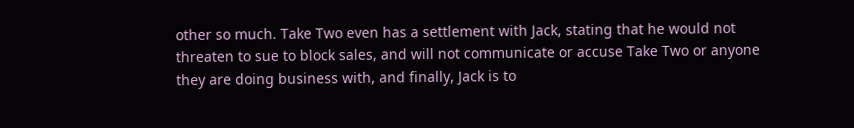other so much. Take Two even has a settlement with Jack, stating that he would not threaten to sue to block sales, and will not communicate or accuse Take Two or anyone they are doing business with, and finally, Jack is to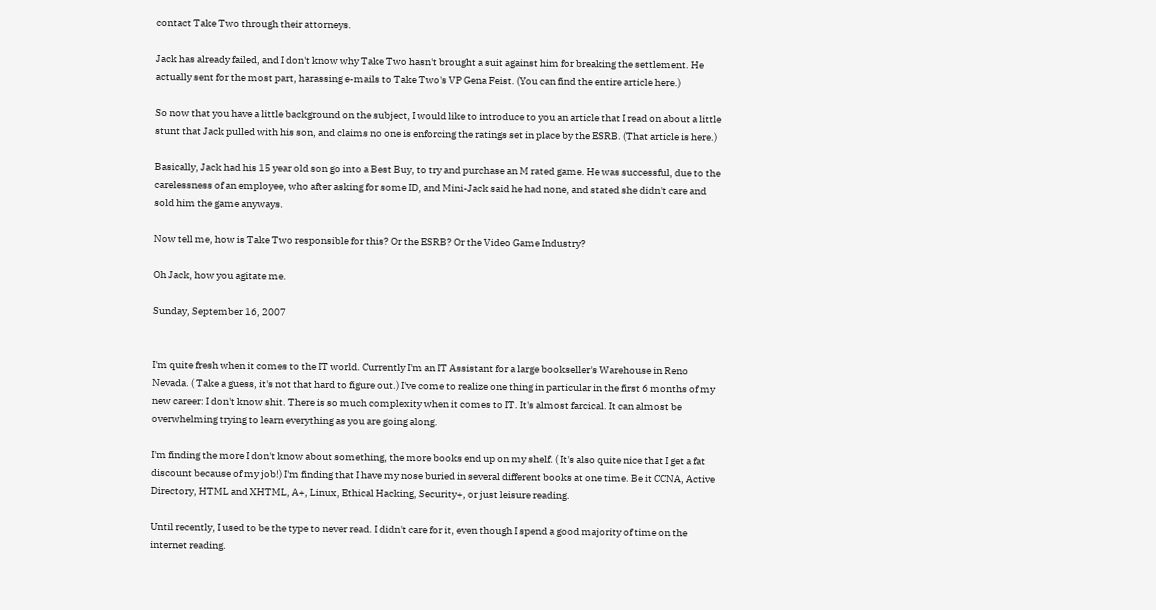contact Take Two through their attorneys.

Jack has already failed, and I don't know why Take Two hasn't brought a suit against him for breaking the settlement. He actually sent for the most part, harassing e-mails to Take Two's VP Gena Feist. (You can find the entire article here.)

So now that you have a little background on the subject, I would like to introduce to you an article that I read on about a little stunt that Jack pulled with his son, and claims no one is enforcing the ratings set in place by the ESRB. (That article is here.)

Basically, Jack had his 15 year old son go into a Best Buy, to try and purchase an M rated game. He was successful, due to the carelessness of an employee, who after asking for some ID, and Mini-Jack said he had none, and stated she didn't care and sold him the game anyways.

Now tell me, how is Take Two responsible for this? Or the ESRB? Or the Video Game Industry?

Oh Jack, how you agitate me.

Sunday, September 16, 2007


I'm quite fresh when it comes to the IT world. Currently I'm an IT Assistant for a large bookseller's Warehouse in Reno Nevada. ( Take a guess, it's not that hard to figure out.) I've come to realize one thing in particular in the first 6 months of my new career: I don't know shit. There is so much complexity when it comes to IT. It's almost farcical. It can almost be overwhelming trying to learn everything as you are going along.

I'm finding the more I don't know about something, the more books end up on my shelf. ( It's also quite nice that I get a fat discount because of my job!) I'm finding that I have my nose buried in several different books at one time. Be it CCNA, Active Directory, HTML and XHTML, A+, Linux, Ethical Hacking, Security+, or just leisure reading.

Until recently, I used to be the type to never read. I didn't care for it, even though I spend a good majority of time on the internet reading.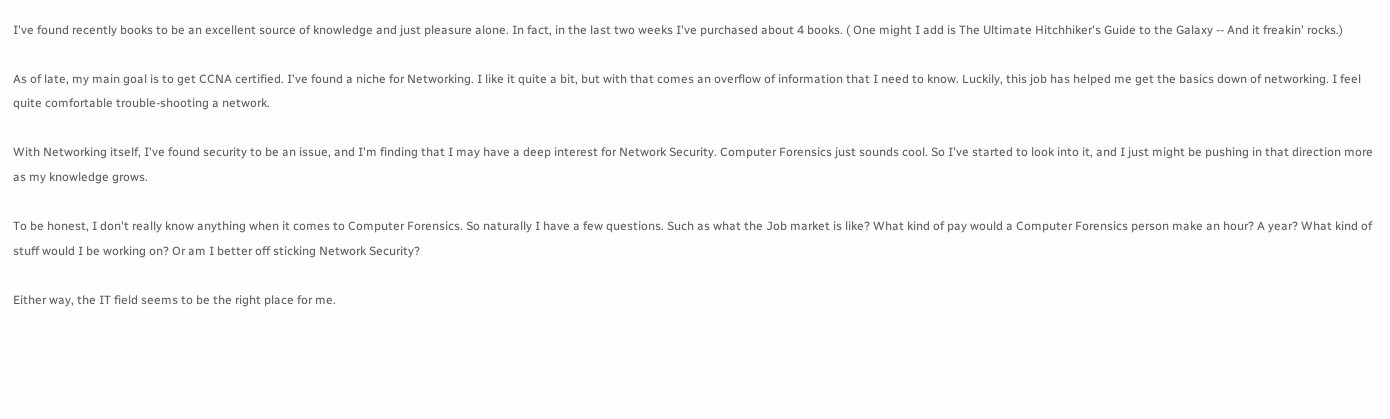I've found recently books to be an excellent source of knowledge and just pleasure alone. In fact, in the last two weeks I've purchased about 4 books. ( One might I add is The Ultimate Hitchhiker's Guide to the Galaxy -- And it freakin' rocks.)

As of late, my main goal is to get CCNA certified. I've found a niche for Networking. I like it quite a bit, but with that comes an overflow of information that I need to know. Luckily, this job has helped me get the basics down of networking. I feel quite comfortable trouble-shooting a network.

With Networking itself, I've found security to be an issue, and I'm finding that I may have a deep interest for Network Security. Computer Forensics just sounds cool. So I've started to look into it, and I just might be pushing in that direction more as my knowledge grows.

To be honest, I don't really know anything when it comes to Computer Forensics. So naturally I have a few questions. Such as what the Job market is like? What kind of pay would a Computer Forensics person make an hour? A year? What kind of stuff would I be working on? Or am I better off sticking Network Security?

Either way, the IT field seems to be the right place for me.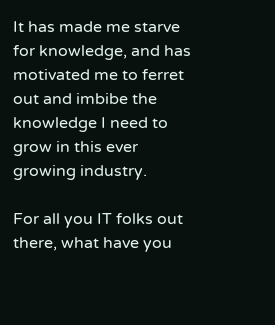It has made me starve for knowledge, and has motivated me to ferret out and imbibe the knowledge I need to grow in this ever growing industry.

For all you IT folks out there, what have you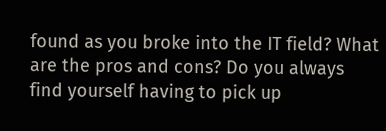found as you broke into the IT field? What are the pros and cons? Do you always find yourself having to pick up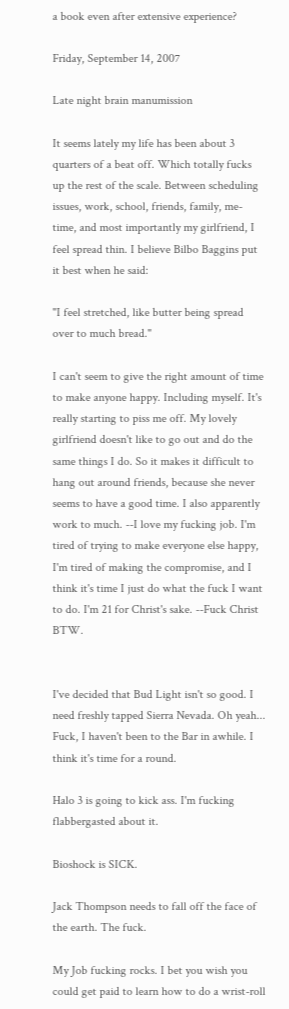a book even after extensive experience?

Friday, September 14, 2007

Late night brain manumission

It seems lately my life has been about 3 quarters of a beat off. Which totally fucks up the rest of the scale. Between scheduling issues, work, school, friends, family, me-time, and most importantly my girlfriend, I feel spread thin. I believe Bilbo Baggins put it best when he said:

"I feel stretched, like butter being spread over to much bread."

I can't seem to give the right amount of time to make anyone happy. Including myself. It's really starting to piss me off. My lovely girlfriend doesn't like to go out and do the same things I do. So it makes it difficult to hang out around friends, because she never seems to have a good time. I also apparently work to much. --I love my fucking job. I'm tired of trying to make everyone else happy, I'm tired of making the compromise, and I think it's time I just do what the fuck I want to do. I'm 21 for Christ's sake. --Fuck Christ BTW.


I've decided that Bud Light isn't so good. I need freshly tapped Sierra Nevada. Oh yeah... Fuck, I haven't been to the Bar in awhile. I think it's time for a round.

Halo 3 is going to kick ass. I'm fucking flabbergasted about it.

Bioshock is SICK.

Jack Thompson needs to fall off the face of the earth. The fuck.

My Job fucking rocks. I bet you wish you could get paid to learn how to do a wrist-roll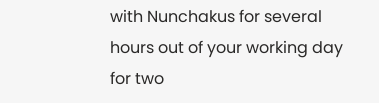with Nunchakus for several hours out of your working day for two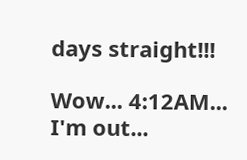days straight!!!

Wow... 4:12AM... I'm out...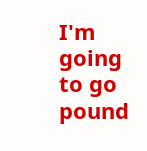I'm going to go pound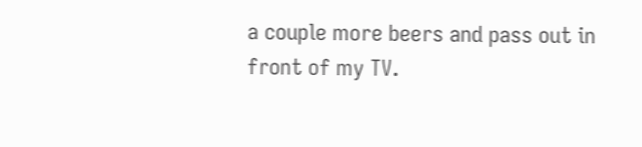a couple more beers and pass out in front of my TV.